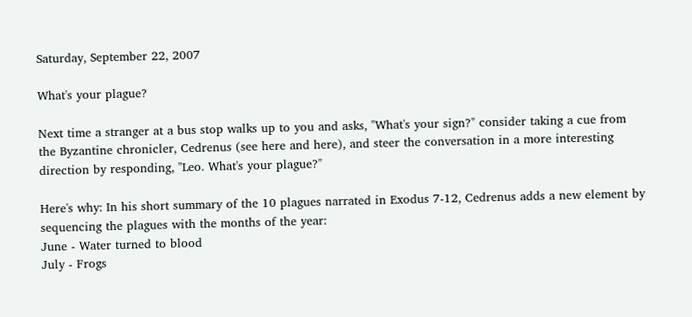Saturday, September 22, 2007

What's your plague?

Next time a stranger at a bus stop walks up to you and asks, "What's your sign?" consider taking a cue from the Byzantine chronicler, Cedrenus (see here and here), and steer the conversation in a more interesting direction by responding, "Leo. What's your plague?"

Here's why: In his short summary of the 10 plagues narrated in Exodus 7-12, Cedrenus adds a new element by sequencing the plagues with the months of the year:
June - Water turned to blood
July - Frogs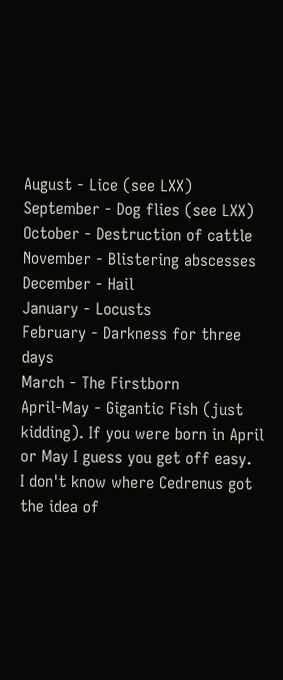August - Lice (see LXX)
September - Dog flies (see LXX)
October - Destruction of cattle
November - Blistering abscesses
December - Hail
January - Locusts
February - Darkness for three days
March - The Firstborn
April-May - Gigantic Fish (just kidding). If you were born in April or May I guess you get off easy.
I don't know where Cedrenus got the idea of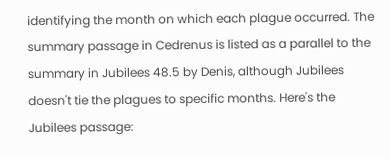identifying the month on which each plague occurred. The summary passage in Cedrenus is listed as a parallel to the summary in Jubilees 48.5 by Denis, although Jubilees doesn't tie the plagues to specific months. Here's the Jubilees passage: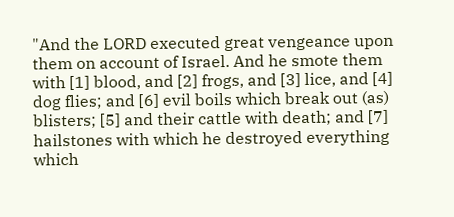"And the LORD executed great vengeance upon them on account of Israel. And he smote them with [1] blood, and [2] frogs, and [3] lice, and [4] dog flies; and [6] evil boils which break out (as) blisters; [5] and their cattle with death; and [7] hailstones with which he destroyed everything which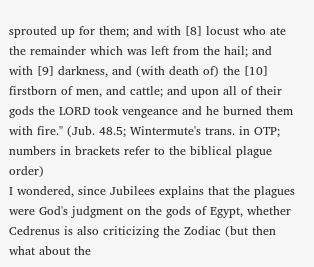sprouted up for them; and with [8] locust who ate the remainder which was left from the hail; and with [9] darkness, and (with death of) the [10] firstborn of men, and cattle; and upon all of their gods the LORD took vengeance and he burned them with fire." (Jub. 48.5; Wintermute's trans. in OTP; numbers in brackets refer to the biblical plague order)
I wondered, since Jubilees explains that the plagues were God's judgment on the gods of Egypt, whether Cedrenus is also criticizing the Zodiac (but then what about the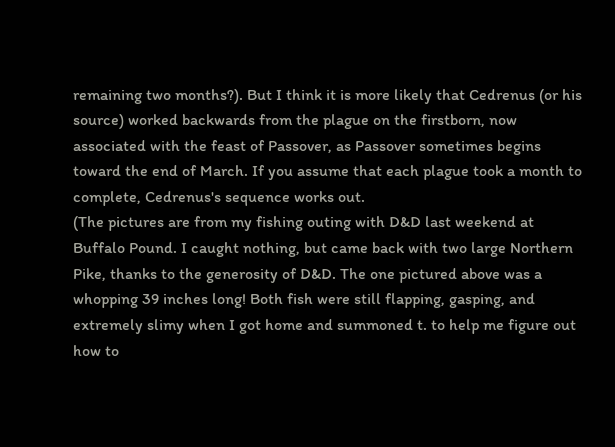remaining two months?). But I think it is more likely that Cedrenus (or his source) worked backwards from the plague on the firstborn, now associated with the feast of Passover, as Passover sometimes begins toward the end of March. If you assume that each plague took a month to complete, Cedrenus's sequence works out.
(The pictures are from my fishing outing with D&D last weekend at Buffalo Pound. I caught nothing, but came back with two large Northern Pike, thanks to the generosity of D&D. The one pictured above was a whopping 39 inches long! Both fish were still flapping, gasping, and extremely slimy when I got home and summoned t. to help me figure out how to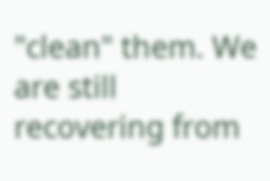"clean" them. We are still recovering from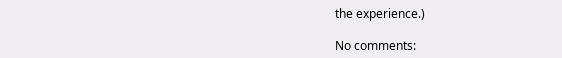the experience.)

No comments: